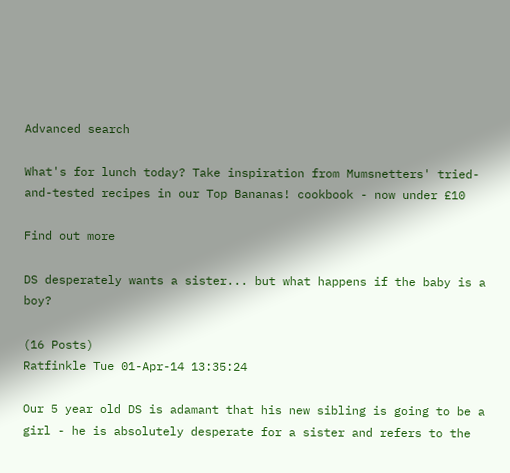Advanced search

What's for lunch today? Take inspiration from Mumsnetters' tried-and-tested recipes in our Top Bananas! cookbook - now under £10

Find out more

DS desperately wants a sister... but what happens if the baby is a boy?

(16 Posts)
Ratfinkle Tue 01-Apr-14 13:35:24

Our 5 year old DS is adamant that his new sibling is going to be a girl - he is absolutely desperate for a sister and refers to the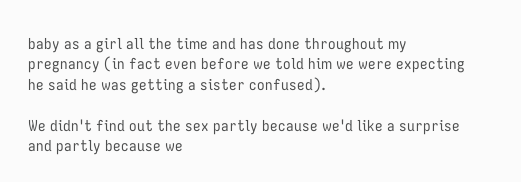baby as a girl all the time and has done throughout my pregnancy (in fact even before we told him we were expecting he said he was getting a sister confused).

We didn't find out the sex partly because we'd like a surprise and partly because we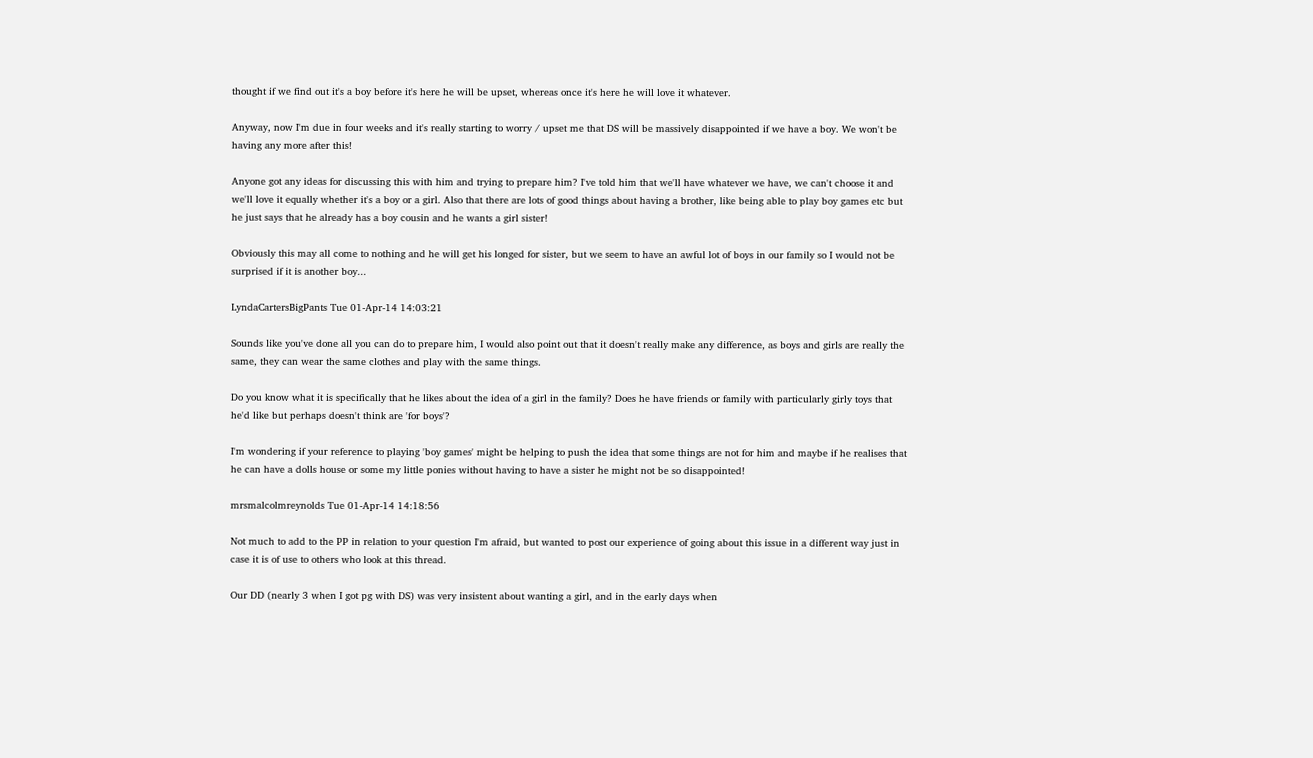thought if we find out it's a boy before it's here he will be upset, whereas once it's here he will love it whatever.

Anyway, now I'm due in four weeks and it's really starting to worry / upset me that DS will be massively disappointed if we have a boy. We won't be having any more after this!

Anyone got any ideas for discussing this with him and trying to prepare him? I've told him that we'll have whatever we have, we can't choose it and we'll love it equally whether it's a boy or a girl. Also that there are lots of good things about having a brother, like being able to play boy games etc but he just says that he already has a boy cousin and he wants a girl sister!

Obviously this may all come to nothing and he will get his longed for sister, but we seem to have an awful lot of boys in our family so I would not be surprised if it is another boy...

LyndaCartersBigPants Tue 01-Apr-14 14:03:21

Sounds like you've done all you can do to prepare him, I would also point out that it doesn't really make any difference, as boys and girls are really the same, they can wear the same clothes and play with the same things.

Do you know what it is specifically that he likes about the idea of a girl in the family? Does he have friends or family with particularly girly toys that he'd like but perhaps doesn't think are 'for boys'?

I'm wondering if your reference to playing 'boy games' might be helping to push the idea that some things are not for him and maybe if he realises that he can have a dolls house or some my little ponies without having to have a sister he might not be so disappointed!

mrsmalcolmreynolds Tue 01-Apr-14 14:18:56

Not much to add to the PP in relation to your question I'm afraid, but wanted to post our experience of going about this issue in a different way just in case it is of use to others who look at this thread.

Our DD (nearly 3 when I got pg with DS) was very insistent about wanting a girl, and in the early days when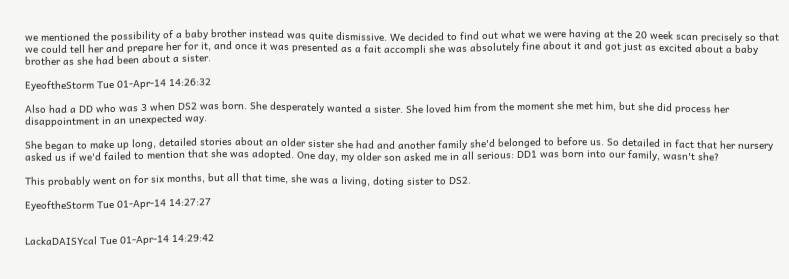we mentioned the possibility of a baby brother instead was quite dismissive. We decided to find out what we were having at the 20 week scan precisely so that we could tell her and prepare her for it, and once it was presented as a fait accompli she was absolutely fine about it and got just as excited about a baby brother as she had been about a sister.

EyeoftheStorm Tue 01-Apr-14 14:26:32

Also had a DD who was 3 when DS2 was born. She desperately wanted a sister. She loved him from the moment she met him, but she did process her disappointment in an unexpected way.

She began to make up long, detailed stories about an older sister she had and another family she'd belonged to before us. So detailed in fact that her nursery asked us if we'd failed to mention that she was adopted. One day, my older son asked me in all serious: DD1 was born into our family, wasn't she?

This probably went on for six months, but all that time, she was a living, doting sister to DS2.

EyeoftheStorm Tue 01-Apr-14 14:27:27


LackaDAISYcal Tue 01-Apr-14 14:29:42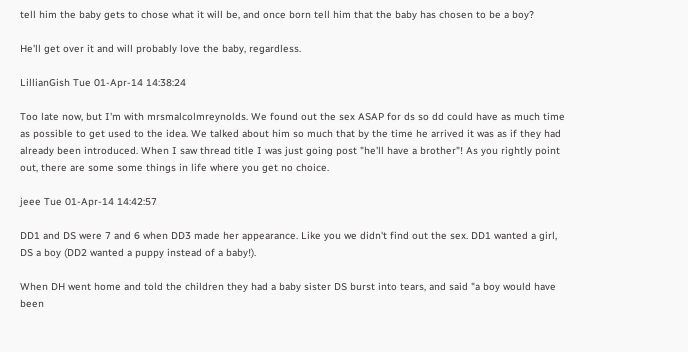tell him the baby gets to chose what it will be, and once born tell him that the baby has chosen to be a boy?

He'll get over it and will probably love the baby, regardless.

LillianGish Tue 01-Apr-14 14:38:24

Too late now, but I'm with mrsmalcolmreynolds. We found out the sex ASAP for ds so dd could have as much time as possible to get used to the idea. We talked about him so much that by the time he arrived it was as if they had already been introduced. When I saw thread title I was just going post "he'll have a brother"! As you rightly point out, there are some some things in life where you get no choice.

jeee Tue 01-Apr-14 14:42:57

DD1 and DS were 7 and 6 when DD3 made her appearance. Like you we didn't find out the sex. DD1 wanted a girl, DS a boy (DD2 wanted a puppy instead of a baby!).

When DH went home and told the children they had a baby sister DS burst into tears, and said "a boy would have been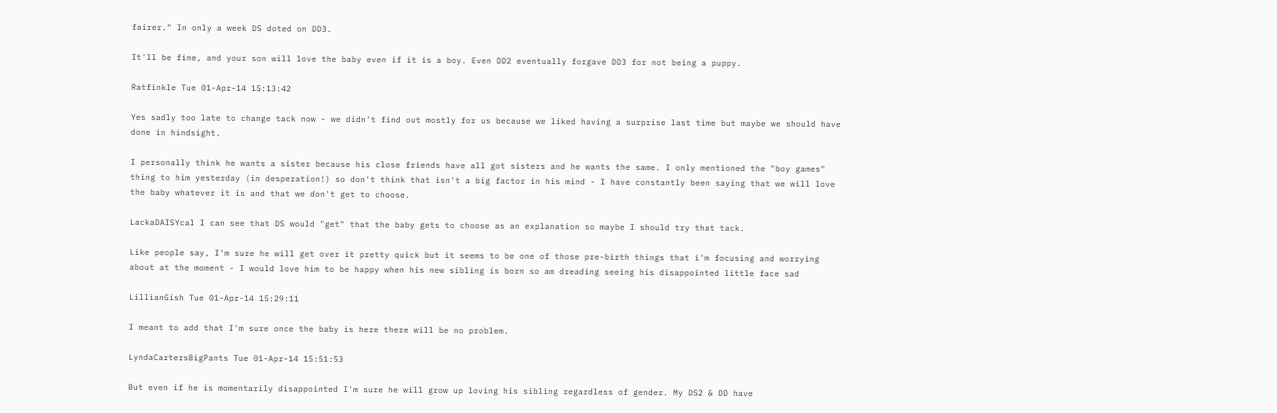fairer." In only a week DS doted on DD3.

It'll be fine, and your son will love the baby even if it is a boy. Even DD2 eventually forgave DD3 for not being a puppy.

Ratfinkle Tue 01-Apr-14 15:13:42

Yes sadly too late to change tack now - we didn't find out mostly for us because we liked having a surprise last time but maybe we should have done in hindsight.

I personally think he wants a sister because his close friends have all got sisters and he wants the same. I only mentioned the "boy games" thing to him yesterday (in desperation!) so don't think that isn't a big factor in his mind - I have constantly been saying that we will love the baby whatever it is and that we don't get to choose.

LackaDAISYcal I can see that DS would "get" that the baby gets to choose as an explanation so maybe I should try that tack.

Like people say, I'm sure he will get over it pretty quick but it seems to be one of those pre-birth things that i'm focusing and worrying about at the moment - I would love him to be happy when his new sibling is born so am dreading seeing his disappointed little face sad

LillianGish Tue 01-Apr-14 15:29:11

I meant to add that I'm sure once the baby is here there will be no problem.

LyndaCartersBigPants Tue 01-Apr-14 15:51:53

But even if he is momentarily disappointed I'm sure he will grow up loving his sibling regardless of gender. My DS2 & DD have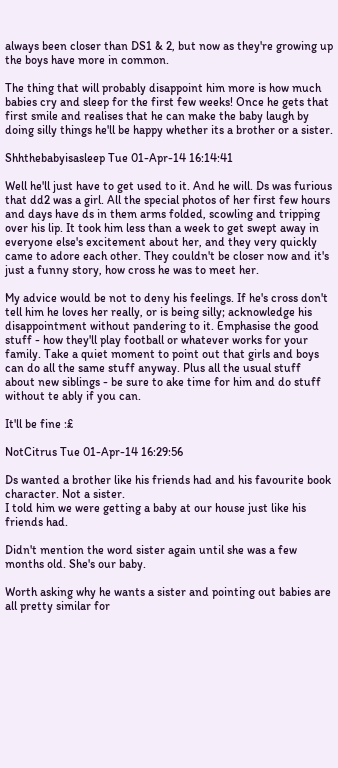always been closer than DS1 & 2, but now as they're growing up the boys have more in common.

The thing that will probably disappoint him more is how much babies cry and sleep for the first few weeks! Once he gets that first smile and realises that he can make the baby laugh by doing silly things he'll be happy whether its a brother or a sister.

Shhthebabyisasleep Tue 01-Apr-14 16:14:41

Well he'll just have to get used to it. And he will. Ds was furious that dd2 was a girl. All the special photos of her first few hours and days have ds in them arms folded, scowling and tripping over his lip. It took him less than a week to get swept away in everyone else's excitement about her, and they very quickly came to adore each other. They couldn't be closer now and it's just a funny story, how cross he was to meet her.

My advice would be not to deny his feelings. If he's cross don't tell him he loves her really, or is being silly; acknowledge his disappointment without pandering to it. Emphasise the good stuff - how they'll play football or whatever works for your family. Take a quiet moment to point out that girls and boys can do all the same stuff anyway. Plus all the usual stuff about new siblings - be sure to ake time for him and do stuff without te ably if you can.

It'll be fine :£

NotCitrus Tue 01-Apr-14 16:29:56

Ds wanted a brother like his friends had and his favourite book character. Not a sister.
I told him we were getting a baby at our house just like his friends had.

Didn't mention the word sister again until she was a few months old. She's our baby.

Worth asking why he wants a sister and pointing out babies are all pretty similar for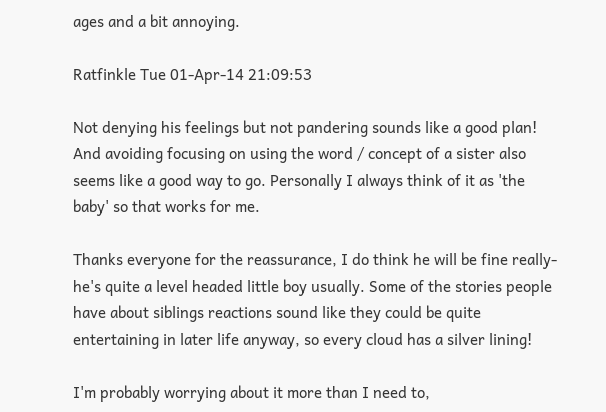ages and a bit annoying.

Ratfinkle Tue 01-Apr-14 21:09:53

Not denying his feelings but not pandering sounds like a good plan! And avoiding focusing on using the word / concept of a sister also seems like a good way to go. Personally I always think of it as 'the baby' so that works for me.

Thanks everyone for the reassurance, I do think he will be fine really- he's quite a level headed little boy usually. Some of the stories people have about siblings reactions sound like they could be quite entertaining in later life anyway, so every cloud has a silver lining!

I'm probably worrying about it more than I need to,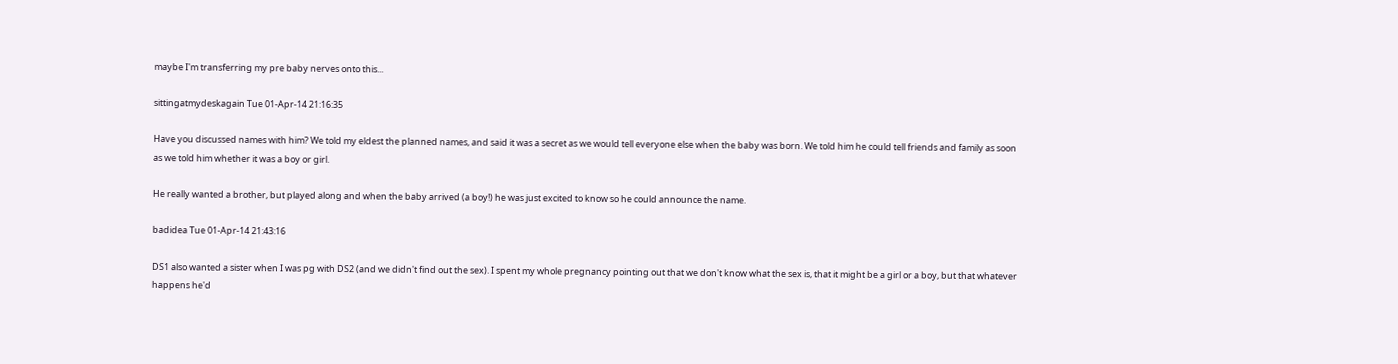maybe I'm transferring my pre baby nerves onto this...

sittingatmydeskagain Tue 01-Apr-14 21:16:35

Have you discussed names with him? We told my eldest the planned names, and said it was a secret as we would tell everyone else when the baby was born. We told him he could tell friends and family as soon as we told him whether it was a boy or girl.

He really wanted a brother, but played along and when the baby arrived (a boy!) he was just excited to know so he could announce the name.

badidea Tue 01-Apr-14 21:43:16

DS1 also wanted a sister when I was pg with DS2 (and we didn't find out the sex). I spent my whole pregnancy pointing out that we don't know what the sex is, that it might be a girl or a boy, but that whatever happens he'd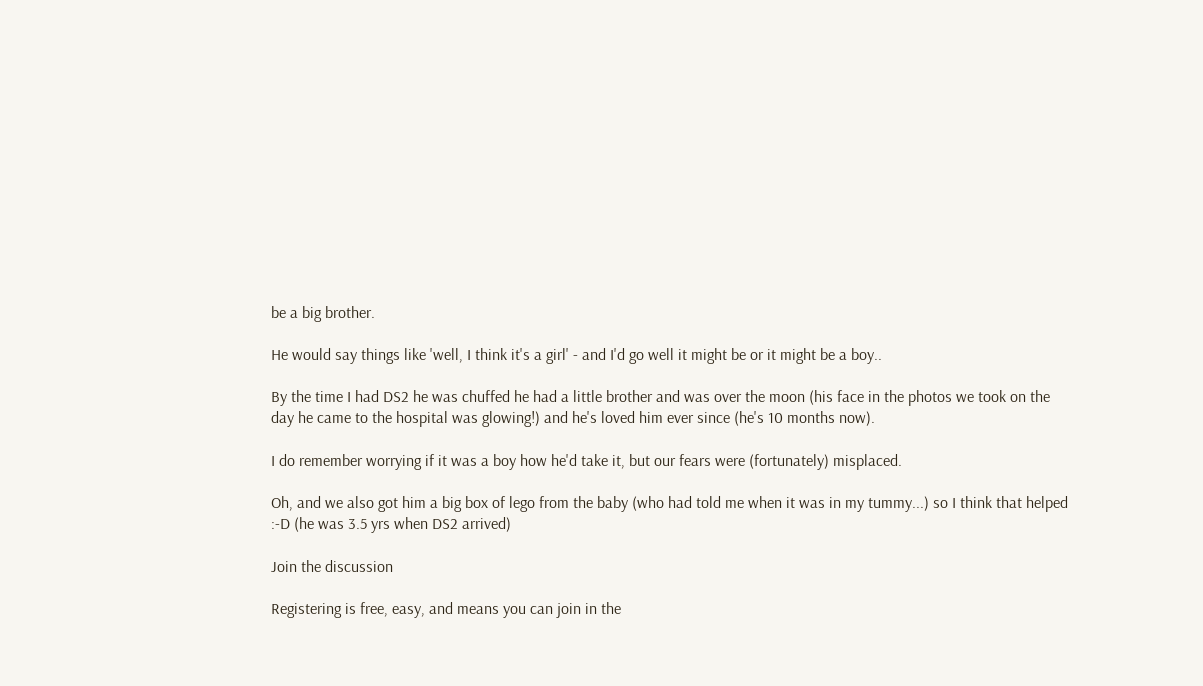be a big brother.

He would say things like 'well, I think it's a girl' - and I'd go well it might be or it might be a boy..

By the time I had DS2 he was chuffed he had a little brother and was over the moon (his face in the photos we took on the day he came to the hospital was glowing!) and he's loved him ever since (he's 10 months now).

I do remember worrying if it was a boy how he'd take it, but our fears were (fortunately) misplaced.

Oh, and we also got him a big box of lego from the baby (who had told me when it was in my tummy...) so I think that helped :-D (he was 3.5 yrs when DS2 arrived)

Join the discussion

Registering is free, easy, and means you can join in the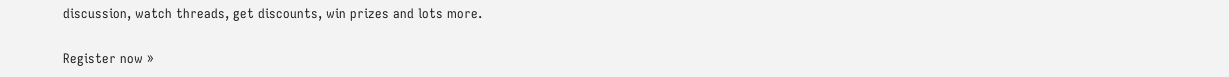discussion, watch threads, get discounts, win prizes and lots more.

Register now »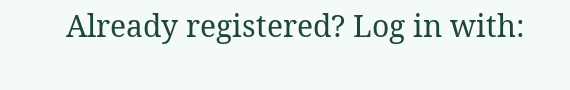Already registered? Log in with: